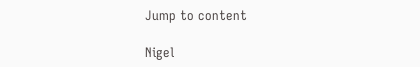Jump to content

Nigel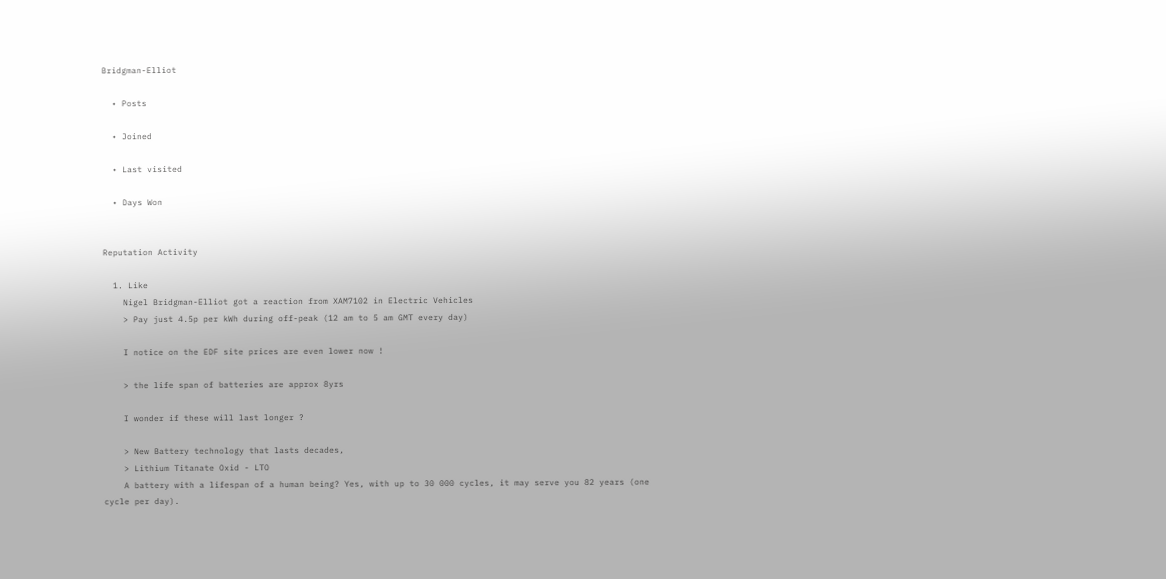Bridgman-Elliot

  • Posts

  • Joined

  • Last visited

  • Days Won


Reputation Activity

  1. Like
    Nigel Bridgman-Elliot got a reaction from XAM7102 in Electric Vehicles
    > Pay just 4.5p per kWh during off-peak (12 am to 5 am GMT every day)

    I notice on the EDF site prices are even lower now !

    > the life span of batteries are approx 8yrs

    I wonder if these will last longer ?

    > New Battery technology that lasts decades,
    > Lithium Titanate Oxid - LTO
    A battery with a lifespan of a human being? Yes, with up to 30 000 cycles, it may serve you 82 years (one cycle per day).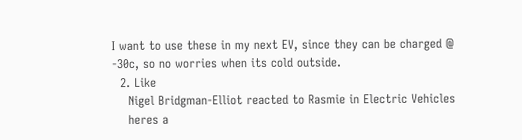I want to use these in my next EV, since they can be charged @ -30c, so no worries when its cold outside.
  2. Like
    Nigel Bridgman-Elliot reacted to Rasmie in Electric Vehicles
    heres a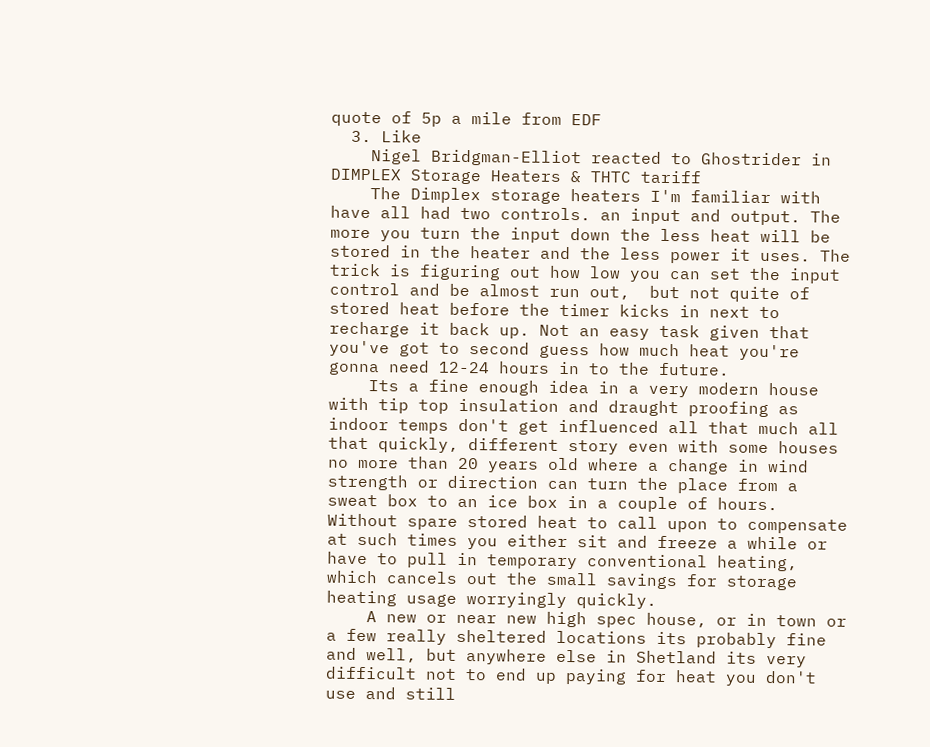quote of 5p a mile from EDF
  3. Like
    Nigel Bridgman-Elliot reacted to Ghostrider in DIMPLEX Storage Heaters & THTC tariff
    The Dimplex storage heaters I'm familiar with have all had two controls. an input and output. The more you turn the input down the less heat will be stored in the heater and the less power it uses. The trick is figuring out how low you can set the input control and be almost run out,  but not quite of stored heat before the timer kicks in next to recharge it back up. Not an easy task given that you've got to second guess how much heat you're gonna need 12-24 hours in to the future.
    Its a fine enough idea in a very modern house with tip top insulation and draught proofing as indoor temps don't get influenced all that much all that quickly, different story even with some houses no more than 20 years old where a change in wind strength or direction can turn the place from a sweat box to an ice box in a couple of hours. Without spare stored heat to call upon to compensate at such times you either sit and freeze a while or have to pull in temporary conventional heating, which cancels out the small savings for storage heating usage worryingly quickly.
    A new or near new high spec house, or in town or a few really sheltered locations its probably fine and well, but anywhere else in Shetland its very difficult not to end up paying for heat you don't use and still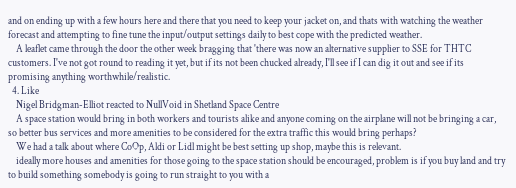and on ending up with a few hours here and there that you need to keep your jacket on, and thats with watching the weather forecast and attempting to fine tune the input/output settings daily to best cope with the predicted weather.
    A leaflet came through the door the other week bragging that 'there was now an alternative supplier to SSE for THTC customers. I've not got round to reading it yet, but if its not been chucked already, I'll see if I can dig it out and see if its promising anything worthwhile/realistic.
  4. Like
    Nigel Bridgman-Elliot reacted to NullVoid in Shetland Space Centre
    A space station would bring in both workers and tourists alike and anyone coming on the airplane will not be bringing a car, so better bus services and more amenities to be considered for the extra traffic this would bring perhaps?
    We had a talk about where CoOp, Aldi or Lidl might be best setting up shop, maybe this is relevant.
    ideally more houses and amenities for those going to the space station should be encouraged, problem is if you buy land and try to build something somebody is going to run straight to you with a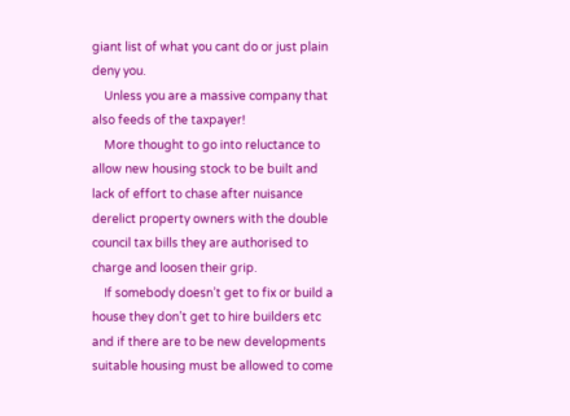giant list of what you cant do or just plain deny you.
    Unless you are a massive company that also feeds of the taxpayer!
    More thought to go into reluctance to allow new housing stock to be built and lack of effort to chase after nuisance derelict property owners with the double council tax bills they are authorised to charge and loosen their grip.
    If somebody doesn’t get to fix or build a house they don’t get to hire builders etc and if there are to be new developments suitable housing must be allowed to come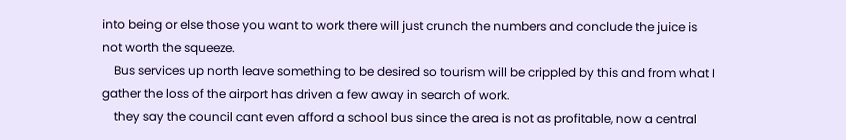into being or else those you want to work there will just crunch the numbers and conclude the juice is not worth the squeeze.
    Bus services up north leave something to be desired so tourism will be crippled by this and from what I gather the loss of the airport has driven a few away in search of work.
    they say the council cant even afford a school bus since the area is not as profitable, now a central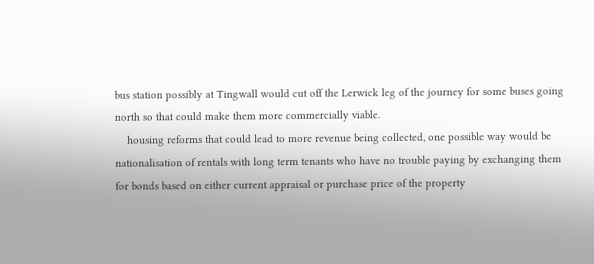bus station possibly at Tingwall would cut off the Lerwick leg of the journey for some buses going north so that could make them more commercially viable.
    housing reforms that could lead to more revenue being collected, one possible way would be nationalisation of rentals with long term tenants who have no trouble paying by exchanging them for bonds based on either current appraisal or purchase price of the property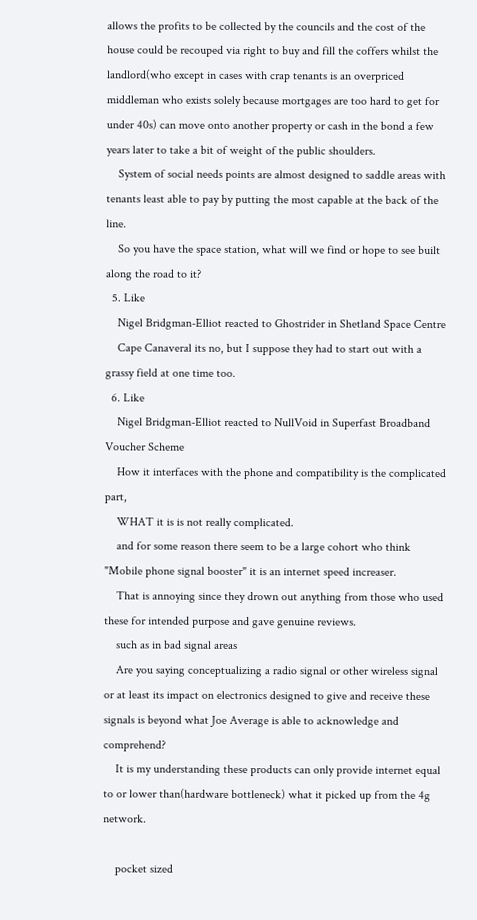allows the profits to be collected by the councils and the cost of the house could be recouped via right to buy and fill the coffers whilst the landlord(who except in cases with crap tenants is an overpriced middleman who exists solely because mortgages are too hard to get for under 40s) can move onto another property or cash in the bond a few years later to take a bit of weight of the public shoulders.
    System of social needs points are almost designed to saddle areas with tenants least able to pay by putting the most capable at the back of the line.
    So you have the space station, what will we find or hope to see built along the road to it?
  5. Like
    Nigel Bridgman-Elliot reacted to Ghostrider in Shetland Space Centre
    Cape Canaveral its no, but I suppose they had to start out with a grassy field at one time too.
  6. Like
    Nigel Bridgman-Elliot reacted to NullVoid in Superfast Broadband Voucher Scheme
    How it interfaces with the phone and compatibility is the complicated part,
    WHAT it is is not really complicated.
    and for some reason there seem to be a large cohort who think "Mobile phone signal booster" it is an internet speed increaser.
    That is annoying since they drown out anything from those who used these for intended purpose and gave genuine reviews.
    such as in bad signal areas
    Are you saying conceptualizing a radio signal or other wireless signal or at least its impact on electronics designed to give and receive these signals is beyond what Joe Average is able to acknowledge and comprehend?
    It is my understanding these products can only provide internet equal to or lower than(hardware bottleneck) what it picked up from the 4g network.

    pocket sized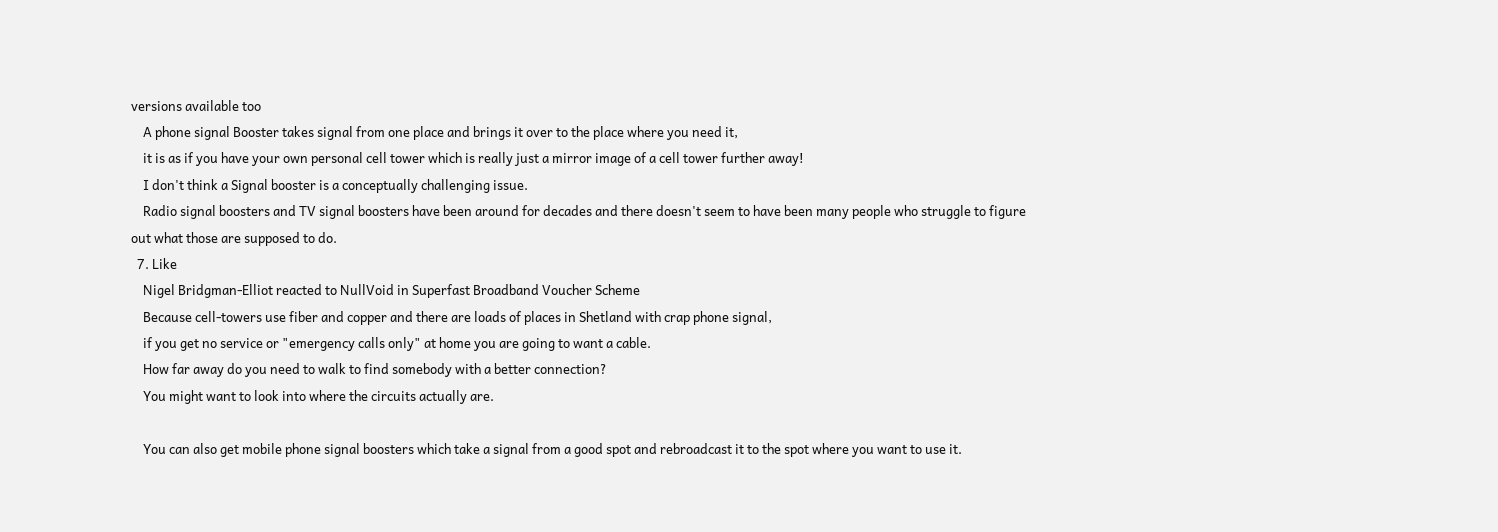versions available too
    A phone signal Booster takes signal from one place and brings it over to the place where you need it,
    it is as if you have your own personal cell tower which is really just a mirror image of a cell tower further away!
    I don't think a Signal booster is a conceptually challenging issue.
    Radio signal boosters and TV signal boosters have been around for decades and there doesn't seem to have been many people who struggle to figure out what those are supposed to do.
  7. Like
    Nigel Bridgman-Elliot reacted to NullVoid in Superfast Broadband Voucher Scheme
    Because cell-towers use fiber and copper and there are loads of places in Shetland with crap phone signal,
    if you get no service or "emergency calls only" at home you are going to want a cable.
    How far away do you need to walk to find somebody with a better connection?
    You might want to look into where the circuits actually are.

    You can also get mobile phone signal boosters which take a signal from a good spot and rebroadcast it to the spot where you want to use it.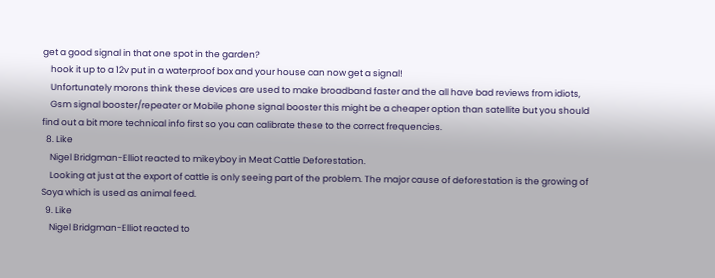get a good signal in that one spot in the garden?
    hook it up to a 12v put in a waterproof box and your house can now get a signal!
    Unfortunately morons think these devices are used to make broadband faster and the all have bad reviews from idiots,
    Gsm signal booster/repeater or Mobile phone signal booster this might be a cheaper option than satellite but you should find out a bit more technical info first so you can calibrate these to the correct frequencies.
  8. Like
    Nigel Bridgman-Elliot reacted to mikeyboy in Meat Cattle Deforestation.
    Looking at just at the export of cattle is only seeing part of the problem. The major cause of deforestation is the growing of Soya which is used as animal feed.
  9. Like
    Nigel Bridgman-Elliot reacted to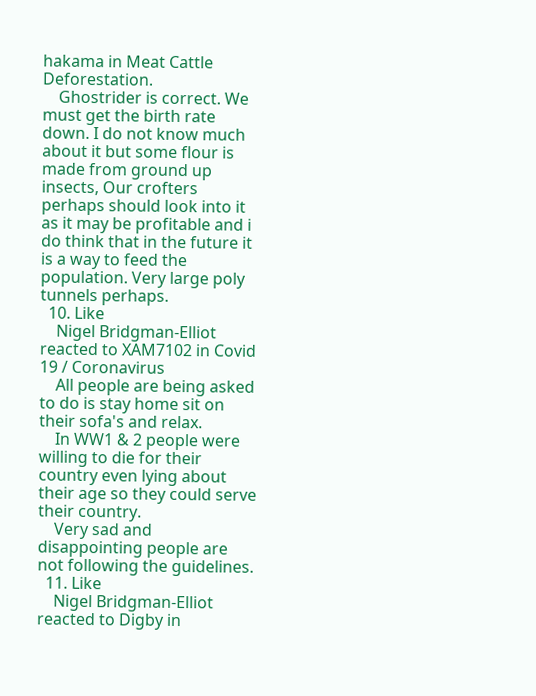hakama in Meat Cattle Deforestation.
    Ghostrider is correct. We must get the birth rate down. I do not know much about it but some flour is made from ground up insects, Our crofters perhaps should look into it as it may be profitable and i do think that in the future it is a way to feed the population. Very large poly tunnels perhaps.
  10. Like
    Nigel Bridgman-Elliot reacted to XAM7102 in Covid 19 / Coronavirus
    All people are being asked to do is stay home sit on their sofa's and relax.
    In WW1 & 2 people were willing to die for their country even lying about their age so they could serve their country.
    Very sad and disappointing people are not following the guidelines.
  11. Like
    Nigel Bridgman-Elliot reacted to Digby in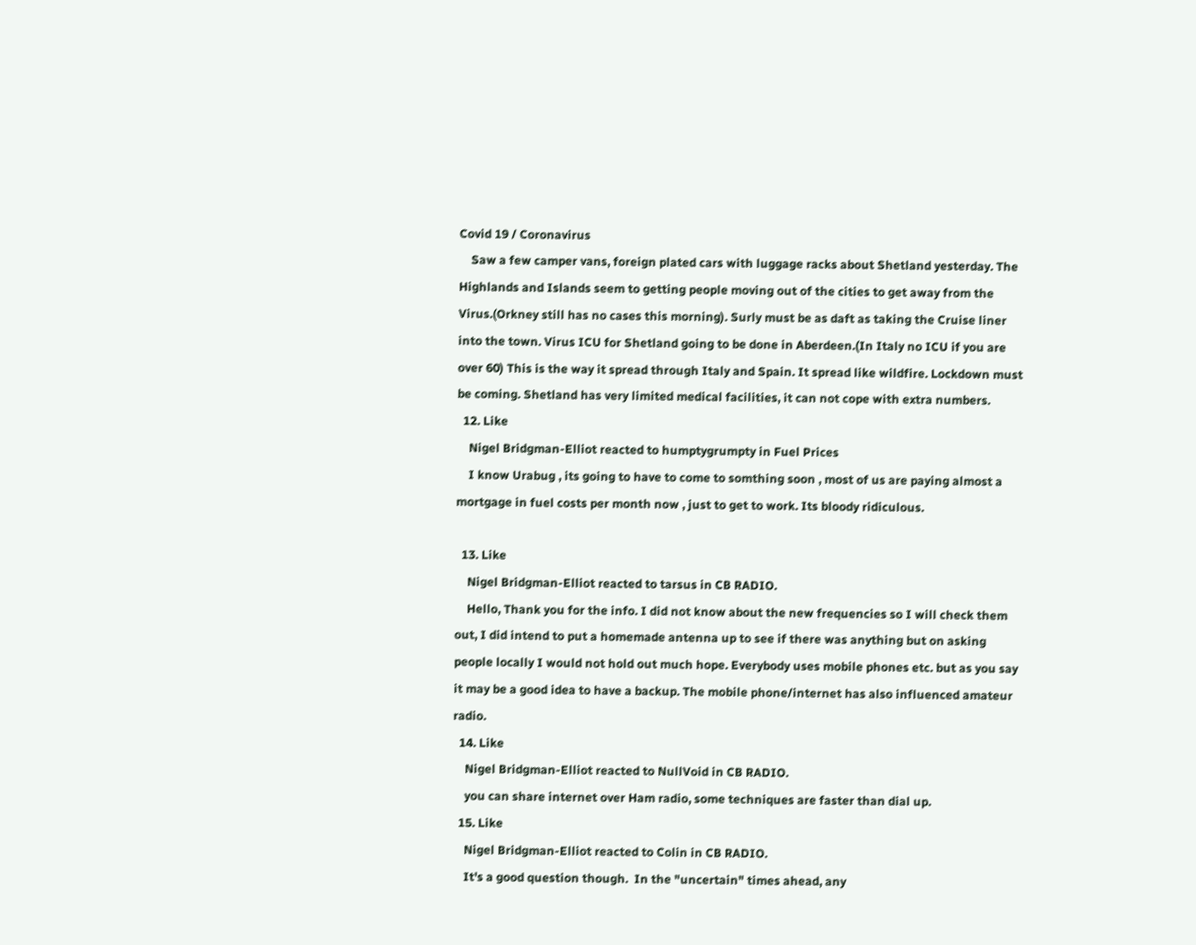Covid 19 / Coronavirus
    Saw a few camper vans, foreign plated cars with luggage racks about Shetland yesterday. The Highlands and Islands seem to getting people moving out of the cities to get away from the Virus.(Orkney still has no cases this morning). Surly must be as daft as taking the Cruise liner into the town. Virus ICU for Shetland going to be done in Aberdeen.(In Italy no ICU if you are over 60) This is the way it spread through Italy and Spain. It spread like wildfire. Lockdown must be coming. Shetland has very limited medical facilities, it can not cope with extra numbers.
  12. Like
    Nigel Bridgman-Elliot reacted to humptygrumpty in Fuel Prices
    I know Urabug , its going to have to come to somthing soon , most of us are paying almost a mortgage in fuel costs per month now , just to get to work. Its bloody ridiculous.

  13. Like
    Nigel Bridgman-Elliot reacted to tarsus in CB RADIO.
    Hello, Thank you for the info. I did not know about the new frequencies so I will check them out, I did intend to put a homemade antenna up to see if there was anything but on asking people locally I would not hold out much hope. Everybody uses mobile phones etc. but as you say it may be a good idea to have a backup. The mobile phone/internet has also influenced amateur radio.
  14. Like
    Nigel Bridgman-Elliot reacted to NullVoid in CB RADIO.
    you can share internet over Ham radio, some techniques are faster than dial up.
  15. Like
    Nigel Bridgman-Elliot reacted to Colin in CB RADIO.
    It's a good question though.  In the "uncertain" times ahead, any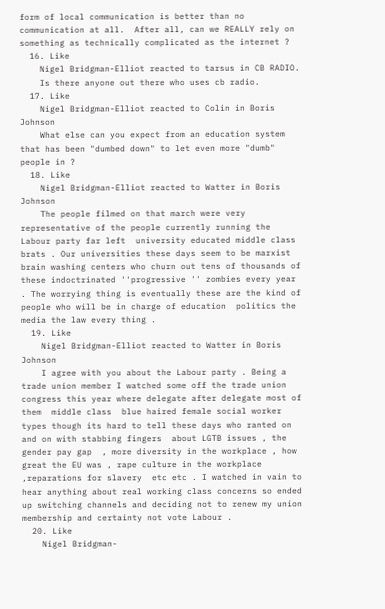form of local communication is better than no communication at all.  After all, can we REALLY rely on something as technically complicated as the internet ?
  16. Like
    Nigel Bridgman-Elliot reacted to tarsus in CB RADIO.
    Is there anyone out there who uses cb radio.
  17. Like
    Nigel Bridgman-Elliot reacted to Colin in Boris Johnson
    What else can you expect from an education system that has been "dumbed down" to let even more "dumb" people in ?
  18. Like
    Nigel Bridgman-Elliot reacted to Watter in Boris Johnson
    The people filmed on that march were very representative of the people currently running the Labour party far left  university educated middle class brats . Our universities these days seem to be marxist brain washing centers who churn out tens of thousands of these indoctrinated ''progressive '' zombies every year . The worrying thing is eventually these are the kind of people who will be in charge of education  politics the media the law every thing .
  19. Like
    Nigel Bridgman-Elliot reacted to Watter in Boris Johnson
    I agree with you about the Labour party . Being a trade union member I watched some off the trade union congress this year where delegate after delegate most of them  middle class  blue haired female social worker types though its hard to tell these days who ranted on and on with stabbing fingers  about LGTB issues , the gender pay gap  , more diversity in the workplace , how great the EU was , rape culture in the workplace ,reparations for slavery  etc etc . I watched in vain to hear anything about real working class concerns so ended up switching channels and deciding not to renew my union membership and certainty not vote Labour .
  20. Like
    Nigel Bridgman-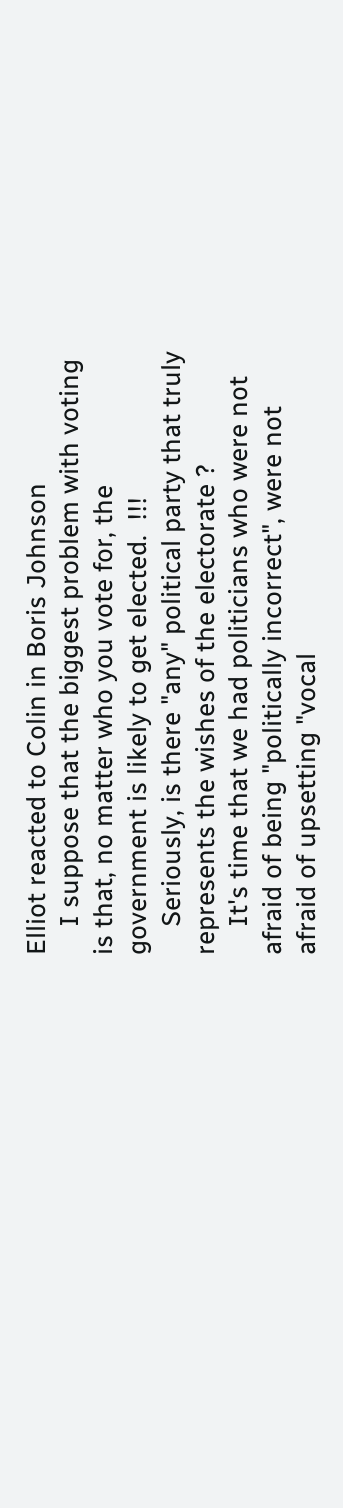Elliot reacted to Colin in Boris Johnson
    I suppose that the biggest problem with voting is that, no matter who you vote for, the government is likely to get elected.  !!!
    Seriously, is there "any" political party that truly represents the wishes of the electorate ?
    It's time that we had politicians who were not afraid of being "politically incorrect", were not afraid of upsetting "vocal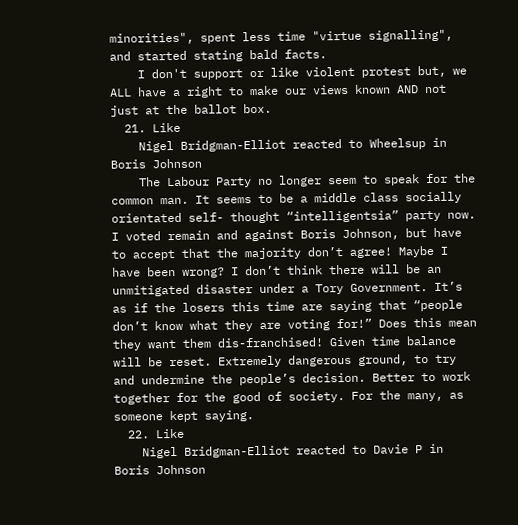minorities", spent less time "virtue signalling", and started stating bald facts.
    I don't support or like violent protest but, we ALL have a right to make our views known AND not just at the ballot box.
  21. Like
    Nigel Bridgman-Elliot reacted to Wheelsup in Boris Johnson
    The Labour Party no longer seem to speak for the common man. It seems to be a middle class socially orientated self- thought “intelligentsia” party now. I voted remain and against Boris Johnson, but have to accept that the majority don’t agree! Maybe I have been wrong? I don’t think there will be an unmitigated disaster under a Tory Government. It’s as if the losers this time are saying that “people don’t know what they are voting for!” Does this mean they want them dis-franchised! Given time balance will be reset. Extremely dangerous ground, to try and undermine the people’s decision. Better to work together for the good of society. For the many, as someone kept saying.
  22. Like
    Nigel Bridgman-Elliot reacted to Davie P in Boris Johnson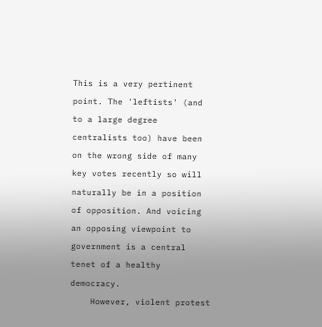This is a very pertinent point. The 'leftists' (and to a large degree centralists too) have been on the wrong side of many key votes recently so will naturally be in a position of opposition. And voicing an opposing viewpoint to government is a central tenet of a healthy democracy.
    However, violent protest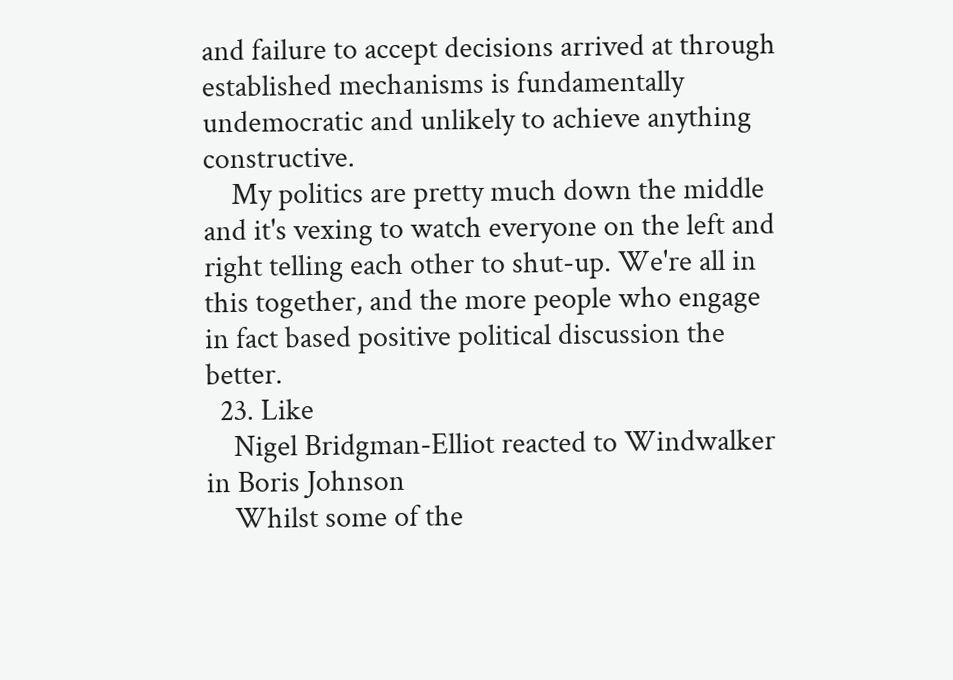and failure to accept decisions arrived at through established mechanisms is fundamentally undemocratic and unlikely to achieve anything constructive.
    My politics are pretty much down the middle and it's vexing to watch everyone on the left and right telling each other to shut-up. We're all in this together, and the more people who engage in fact based positive political discussion the better.
  23. Like
    Nigel Bridgman-Elliot reacted to Windwalker in Boris Johnson
    Whilst some of the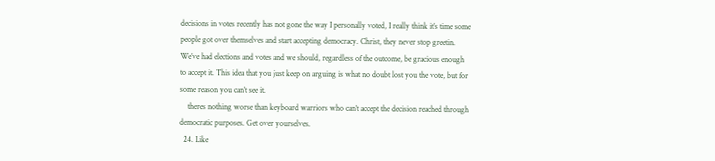decisions in votes recently has not gone the way I personally voted, I really think it’s time some people got over themselves and start accepting democracy. Christ, they never stop greetin. We’ve had elections and votes and we should, regardless of the outcome, be gracious enough to accept it. This idea that you just keep on arguing is what no doubt lost you the vote, but for some reason you can’t see it.
    theres nothing worse than keyboard warriors who can’t accept the decision reached through democratic purposes. Get over yourselves.
  24. Like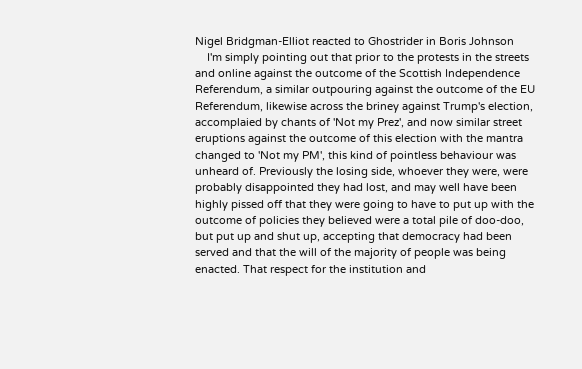Nigel Bridgman-Elliot reacted to Ghostrider in Boris Johnson
    I'm simply pointing out that prior to the protests in the streets and online against the outcome of the Scottish Independence Referendum, a similar outpouring against the outcome of the EU Referendum, likewise across the briney against Trump's election, accomplaied by chants of 'Not my Prez', and now similar street eruptions against the outcome of this election with the mantra changed to 'Not my PM', this kind of pointless behaviour was unheard of. Previously the losing side, whoever they were, were probably disappointed they had lost, and may well have been highly pissed off that they were going to have to put up with the outcome of policies they believed were a total pile of doo-doo, but put up and shut up, accepting that democracy had been served and that the will of the majority of people was being enacted. That respect for the institution and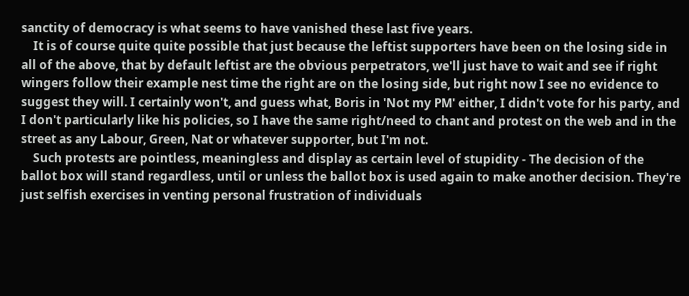sanctity of democracy is what seems to have vanished these last five years.
    It is of course quite quite possible that just because the leftist supporters have been on the losing side in all of the above, that by default leftist are the obvious perpetrators, we'll just have to wait and see if right wingers follow their example nest time the right are on the losing side, but right now I see no evidence to suggest they will. I certainly won't, and guess what, Boris in 'Not my PM' either, I didn't vote for his party, and I don't particularly like his policies, so I have the same right/need to chant and protest on the web and in the street as any Labour, Green, Nat or whatever supporter, but I'm not.
    Such protests are pointless, meaningless and display as certain level of stupidity - The decision of the ballot box will stand regardless, until or unless the ballot box is used again to make another decision. They're just selfish exercises in venting personal frustration of individuals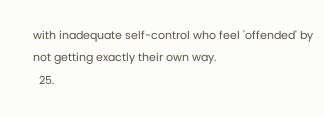with inadequate self-control who feel 'offended' by not getting exactly their own way.
  25.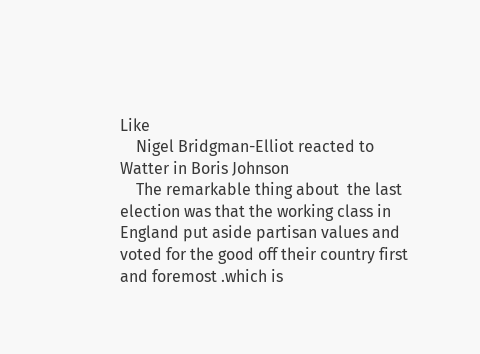Like
    Nigel Bridgman-Elliot reacted to Watter in Boris Johnson
    The remarkable thing about  the last election was that the working class in England put aside partisan values and voted for the good off their country first and foremost .which is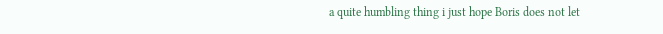a quite humbling thing i just hope Boris does not let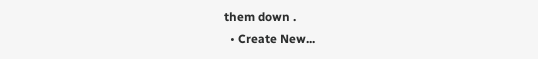them down .
  • Create New...